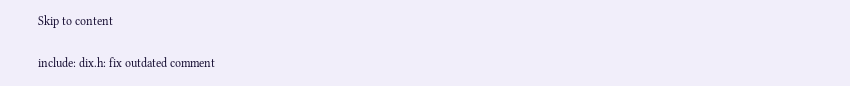Skip to content

include: dix.h: fix outdated comment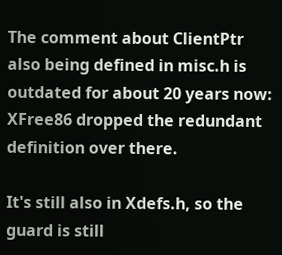The comment about ClientPtr also being defined in misc.h is outdated for about 20 years now: XFree86 dropped the redundant definition over there.

It's still also in Xdefs.h, so the guard is still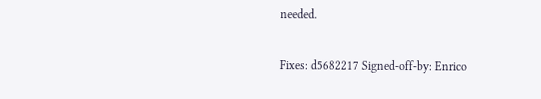needed.

Fixes: d5682217 Signed-off-by: Enrico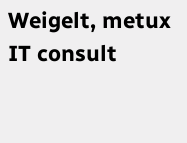Weigelt, metux IT consult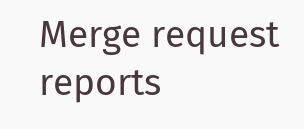Merge request reports